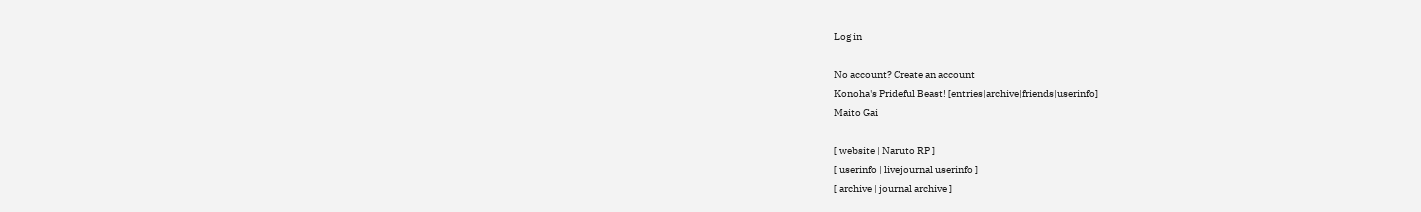Log in

No account? Create an account
Konoha's Prideful Beast! [entries|archive|friends|userinfo]
Maito Gai

[ website | Naruto RP ]
[ userinfo | livejournal userinfo ]
[ archive | journal archive ]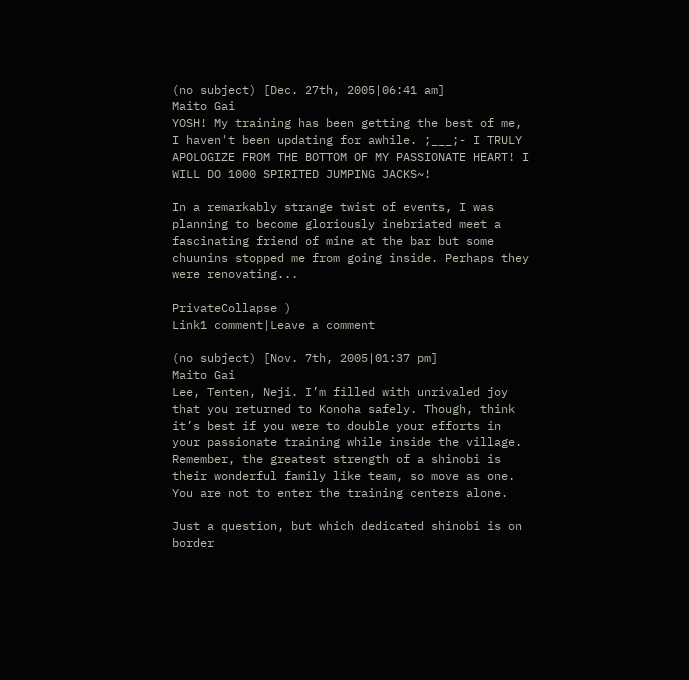(no subject) [Dec. 27th, 2005|06:41 am]
Maito Gai
YOSH! My training has been getting the best of me, I haven't been updating for awhile. ;___;- I TRULY APOLOGIZE FROM THE BOTTOM OF MY PASSIONATE HEART! I WILL DO 1000 SPIRITED JUMPING JACKS~!

In a remarkably strange twist of events, I was planning to become gloriously inebriated meet a fascinating friend of mine at the bar but some chuunins stopped me from going inside. Perhaps they were renovating...

PrivateCollapse )
Link1 comment|Leave a comment

(no subject) [Nov. 7th, 2005|01:37 pm]
Maito Gai
Lee, Tenten, Neji. I’m filled with unrivaled joy that you returned to Konoha safely. Though, think it’s best if you were to double your efforts in your passionate training while inside the village. Remember, the greatest strength of a shinobi is their wonderful family like team, so move as one. You are not to enter the training centers alone.

Just a question, but which dedicated shinobi is on border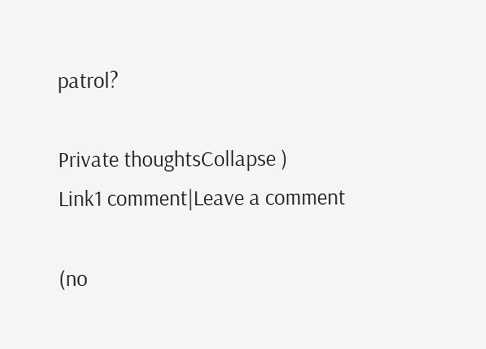patrol?

Private thoughtsCollapse )
Link1 comment|Leave a comment

(no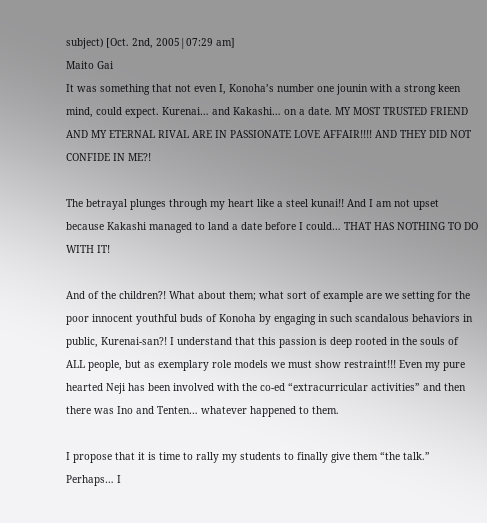subject) [Oct. 2nd, 2005|07:29 am]
Maito Gai
It was something that not even I, Konoha’s number one jounin with a strong keen mind, could expect. Kurenai… and Kakashi… on a date. MY MOST TRUSTED FRIEND AND MY ETERNAL RIVAL ARE IN PASSIONATE LOVE AFFAIR!!!! AND THEY DID NOT CONFIDE IN ME?!

The betrayal plunges through my heart like a steel kunai!! And I am not upset because Kakashi managed to land a date before I could… THAT HAS NOTHING TO DO WITH IT!

And of the children?! What about them; what sort of example are we setting for the poor innocent youthful buds of Konoha by engaging in such scandalous behaviors in public, Kurenai-san?! I understand that this passion is deep rooted in the souls of ALL people, but as exemplary role models we must show restraint!!! Even my pure hearted Neji has been involved with the co-ed “extracurricular activities” and then there was Ino and Tenten… whatever happened to them.

I propose that it is time to rally my students to finally give them “the talk.” Perhaps… I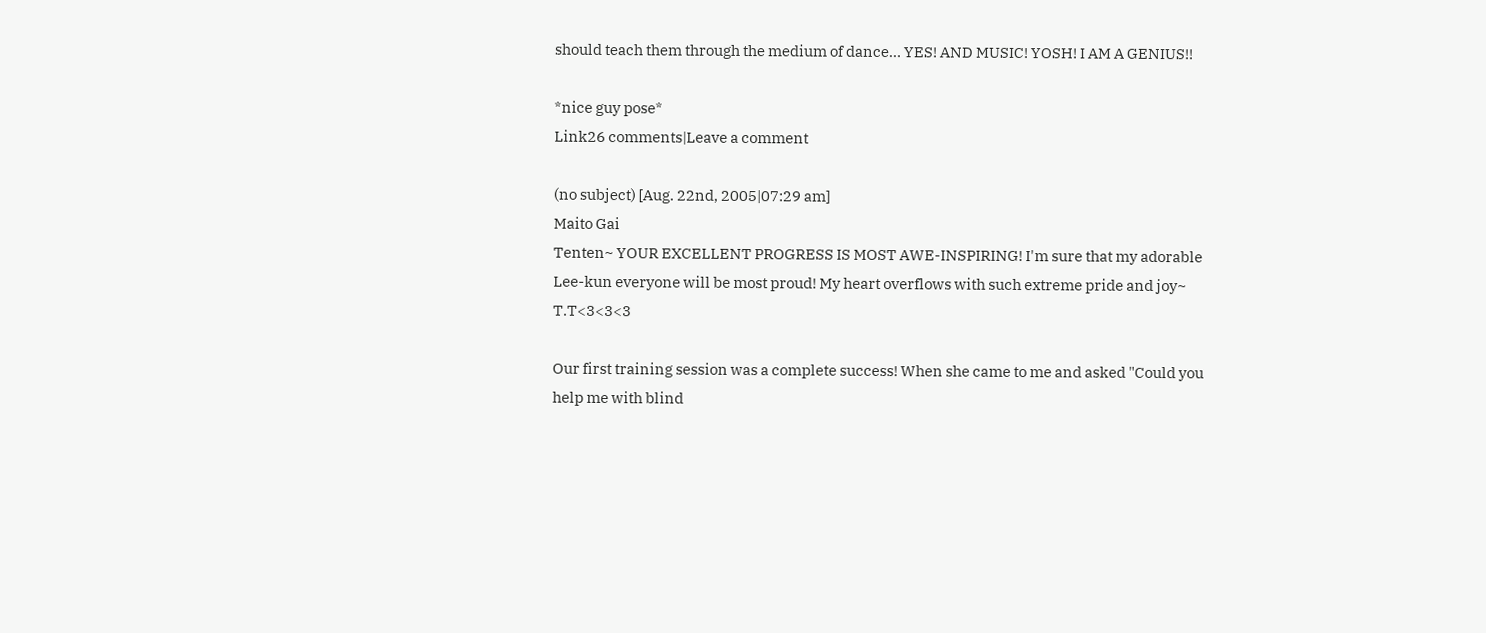should teach them through the medium of dance… YES! AND MUSIC! YOSH! I AM A GENIUS!!

*nice guy pose*
Link26 comments|Leave a comment

(no subject) [Aug. 22nd, 2005|07:29 am]
Maito Gai
Tenten~ YOUR EXCELLENT PROGRESS IS MOST AWE-INSPIRING! I'm sure that my adorable Lee-kun everyone will be most proud! My heart overflows with such extreme pride and joy~ T.T<3<3<3

Our first training session was a complete success! When she came to me and asked "Could you help me with blind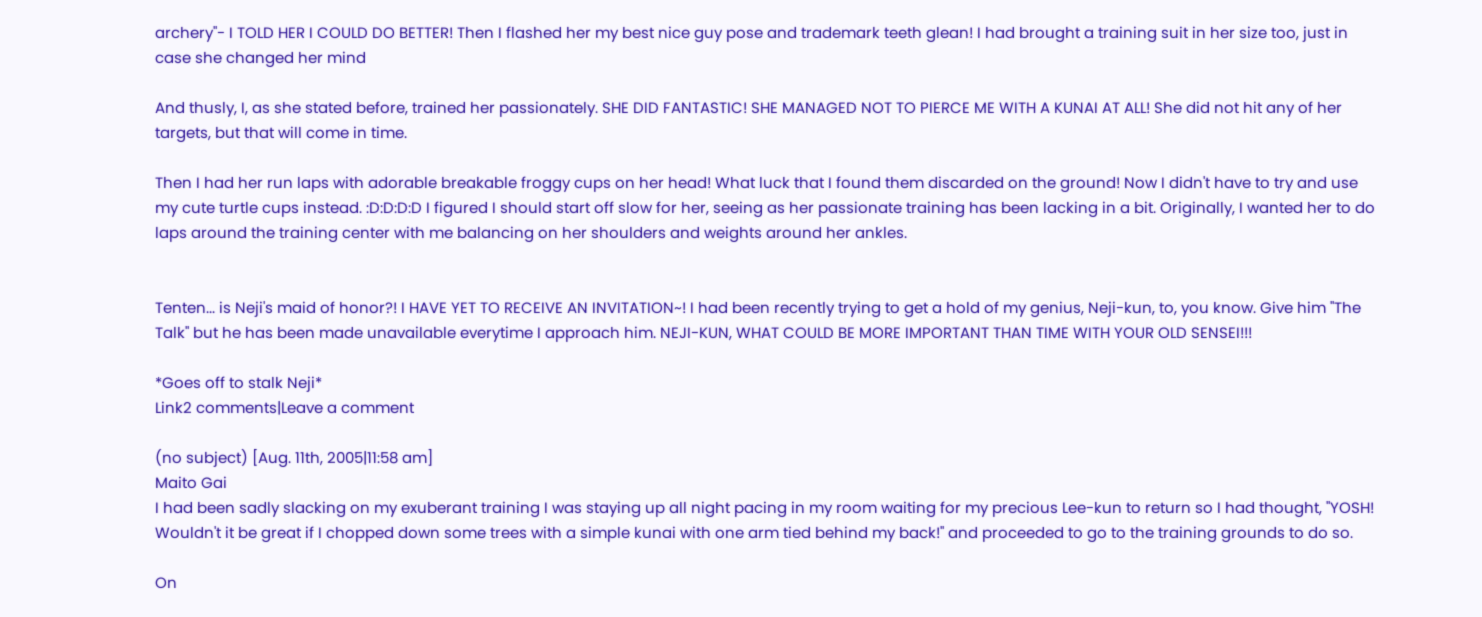archery"- I TOLD HER I COULD DO BETTER! Then I flashed her my best nice guy pose and trademark teeth glean! I had brought a training suit in her size too, just in case she changed her mind

And thusly, I, as she stated before, trained her passionately. SHE DID FANTASTIC! SHE MANAGED NOT TO PIERCE ME WITH A KUNAI AT ALL! She did not hit any of her targets, but that will come in time.

Then I had her run laps with adorable breakable froggy cups on her head! What luck that I found them discarded on the ground! Now I didn't have to try and use my cute turtle cups instead. :D:D:D:D I figured I should start off slow for her, seeing as her passionate training has been lacking in a bit. Originally, I wanted her to do laps around the training center with me balancing on her shoulders and weights around her ankles.


Tenten... is Neji's maid of honor?! I HAVE YET TO RECEIVE AN INVITATION~! I had been recently trying to get a hold of my genius, Neji-kun, to, you know. Give him "The Talk" but he has been made unavailable everytime I approach him. NEJI-KUN, WHAT COULD BE MORE IMPORTANT THAN TIME WITH YOUR OLD SENSEI!!!

*Goes off to stalk Neji*
Link2 comments|Leave a comment

(no subject) [Aug. 11th, 2005|11:58 am]
Maito Gai
I had been sadly slacking on my exuberant training I was staying up all night pacing in my room waiting for my precious Lee-kun to return so I had thought, "YOSH! Wouldn't it be great if I chopped down some trees with a simple kunai with one arm tied behind my back!" and proceeded to go to the training grounds to do so.

On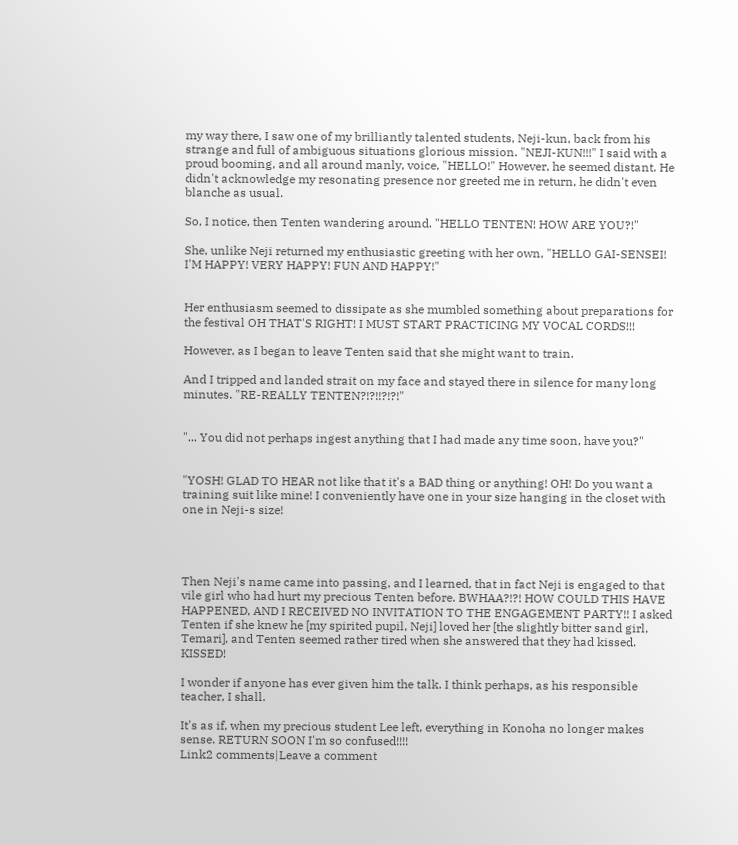my way there, I saw one of my brilliantly talented students, Neji-kun, back from his strange and full of ambiguous situations glorious mission. "NEJI-KUN!!!" I said with a proud booming, and all around manly, voice, "HELLO!" However, he seemed distant. He didn't acknowledge my resonating presence nor greeted me in return, he didn't even blanche as usual.

So, I notice, then Tenten wandering around. "HELLO TENTEN! HOW ARE YOU?!"

She, unlike Neji returned my enthusiastic greeting with her own, "HELLO GAI-SENSEI! I'M HAPPY! VERY HAPPY! FUN AND HAPPY!"


Her enthusiasm seemed to dissipate as she mumbled something about preparations for the festival OH THAT'S RIGHT! I MUST START PRACTICING MY VOCAL CORDS!!!

However, as I began to leave Tenten said that she might want to train.

And I tripped and landed strait on my face and stayed there in silence for many long minutes. "RE-REALLY TENTEN?!?!!?!?!"


"... You did not perhaps ingest anything that I had made any time soon, have you?"


"YOSH! GLAD TO HEAR not like that it's a BAD thing or anything! OH! Do you want a training suit like mine! I conveniently have one in your size hanging in the closet with one in Neji-s size!




Then Neji's name came into passing, and I learned, that in fact Neji is engaged to that vile girl who had hurt my precious Tenten before. BWHAA?!?! HOW COULD THIS HAVE HAPPENED, AND I RECEIVED NO INVITATION TO THE ENGAGEMENT PARTY!! I asked Tenten if she knew he [my spirited pupil, Neji] loved her [the slightly bitter sand girl, Temari], and Tenten seemed rather tired when she answered that they had kissed. KISSED!

I wonder if anyone has ever given him the talk. I think perhaps, as his responsible teacher, I shall.

It's as if, when my precious student Lee left, everything in Konoha no longer makes sense. RETURN SOON I'm so confused!!!!
Link2 comments|Leave a comment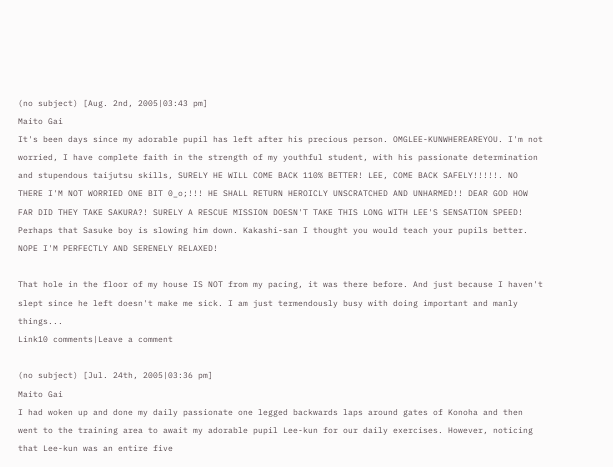(no subject) [Aug. 2nd, 2005|03:43 pm]
Maito Gai
It's been days since my adorable pupil has left after his precious person. OMGLEE-KUNWHEREAREYOU. I'm not worried, I have complete faith in the strength of my youthful student, with his passionate determination and stupendous taijutsu skills, SURELY HE WILL COME BACK 110% BETTER! LEE, COME BACK SAFELY!!!!!. NO THERE I'M NOT WORRIED ONE BIT 0_o;!!! HE SHALL RETURN HEROICLY UNSCRATCHED AND UNHARMED!! DEAR GOD HOW FAR DID THEY TAKE SAKURA?! SURELY A RESCUE MISSION DOESN'T TAKE THIS LONG WITH LEE'S SENSATION SPEED! Perhaps that Sasuke boy is slowing him down. Kakashi-san I thought you would teach your pupils better. NOPE I'M PERFECTLY AND SERENELY RELAXED!

That hole in the floor of my house IS NOT from my pacing, it was there before. And just because I haven't slept since he left doesn't make me sick. I am just termendously busy with doing important and manly things...
Link10 comments|Leave a comment

(no subject) [Jul. 24th, 2005|03:36 pm]
Maito Gai
I had woken up and done my daily passionate one legged backwards laps around gates of Konoha and then went to the training area to await my adorable pupil Lee-kun for our daily exercises. However, noticing that Lee-kun was an entire five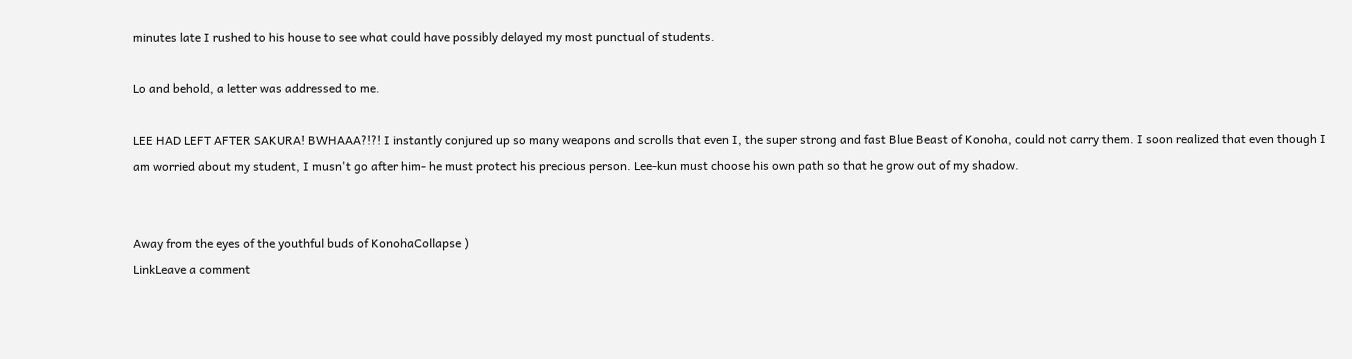minutes late I rushed to his house to see what could have possibly delayed my most punctual of students.

Lo and behold, a letter was addressed to me.

LEE HAD LEFT AFTER SAKURA! BWHAAA?!?! I instantly conjured up so many weapons and scrolls that even I, the super strong and fast Blue Beast of Konoha, could not carry them. I soon realized that even though I am worried about my student, I musn't go after him- he must protect his precious person. Lee-kun must choose his own path so that he grow out of my shadow.


Away from the eyes of the youthful buds of KonohaCollapse )
LinkLeave a comment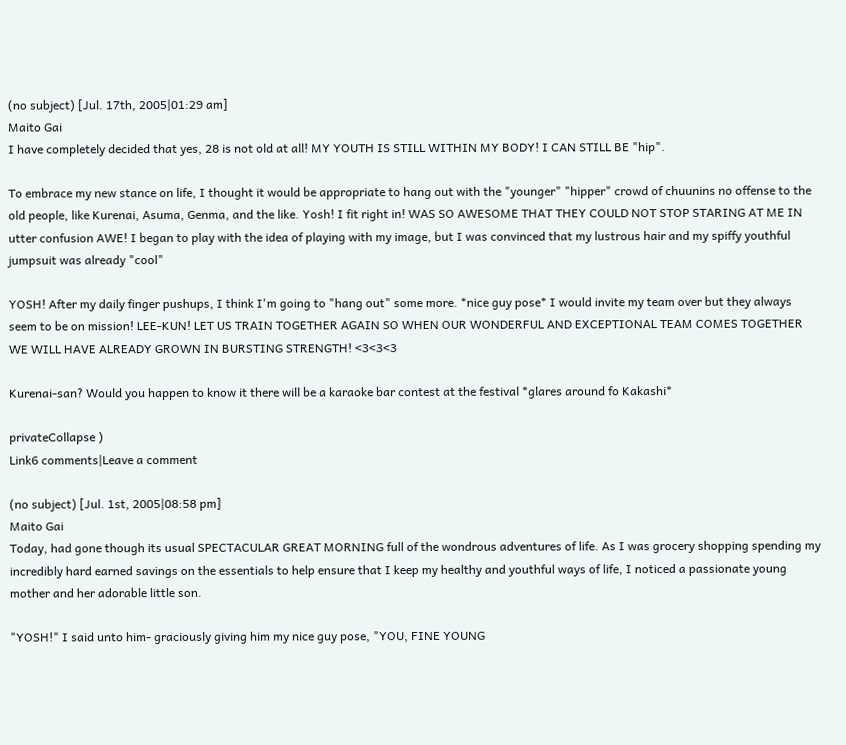(no subject) [Jul. 17th, 2005|01:29 am]
Maito Gai
I have completely decided that yes, 28 is not old at all! MY YOUTH IS STILL WITHIN MY BODY! I CAN STILL BE "hip".

To embrace my new stance on life, I thought it would be appropriate to hang out with the "younger" "hipper" crowd of chuunins no offense to the old people, like Kurenai, Asuma, Genma, and the like. Yosh! I fit right in! WAS SO AWESOME THAT THEY COULD NOT STOP STARING AT ME IN utter confusion AWE! I began to play with the idea of playing with my image, but I was convinced that my lustrous hair and my spiffy youthful jumpsuit was already "cool"

YOSH! After my daily finger pushups, I think I'm going to "hang out" some more. *nice guy pose* I would invite my team over but they always seem to be on mission! LEE-KUN! LET US TRAIN TOGETHER AGAIN SO WHEN OUR WONDERFUL AND EXCEPTIONAL TEAM COMES TOGETHER WE WILL HAVE ALREADY GROWN IN BURSTING STRENGTH! <3<3<3

Kurenai-san? Would you happen to know it there will be a karaoke bar contest at the festival *glares around fo Kakashi*

privateCollapse )
Link6 comments|Leave a comment

(no subject) [Jul. 1st, 2005|08:58 pm]
Maito Gai
Today, had gone though its usual SPECTACULAR GREAT MORNING full of the wondrous adventures of life. As I was grocery shopping spending my incredibly hard earned savings on the essentials to help ensure that I keep my healthy and youthful ways of life, I noticed a passionate young mother and her adorable little son.

"YOSH!" I said unto him- graciously giving him my nice guy pose, "YOU, FINE YOUNG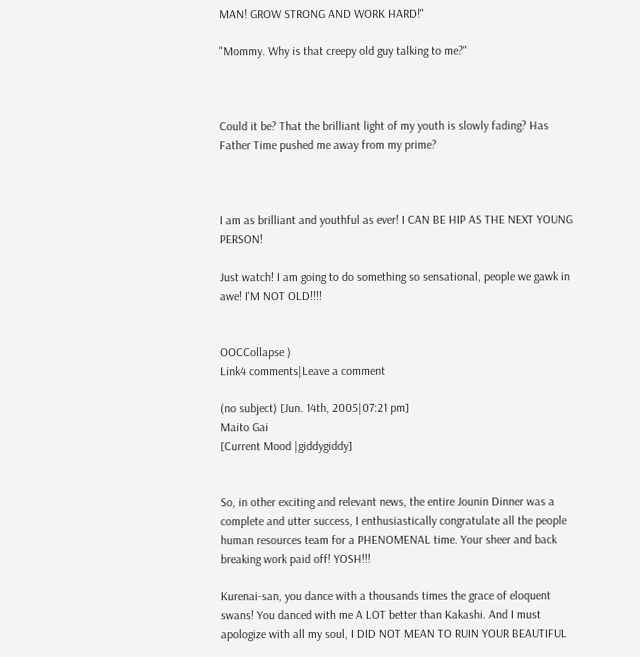MAN! GROW STRONG AND WORK HARD!"

"Mommy. Why is that creepy old guy talking to me?"



Could it be? That the brilliant light of my youth is slowly fading? Has Father Time pushed me away from my prime?



I am as brilliant and youthful as ever! I CAN BE HIP AS THE NEXT YOUNG PERSON!

Just watch! I am going to do something so sensational, people we gawk in awe! I'M NOT OLD!!!!


OOCCollapse )
Link4 comments|Leave a comment

(no subject) [Jun. 14th, 2005|07:21 pm]
Maito Gai
[Current Mood |giddygiddy]


So, in other exciting and relevant news, the entire Jounin Dinner was a complete and utter success, I enthusiastically congratulate all the people human resources team for a PHENOMENAL time. Your sheer and back breaking work paid off! YOSH!!!

Kurenai-san, you dance with a thousands times the grace of eloquent swans! You danced with me A LOT better than Kakashi. And I must apologize with all my soul, I DID NOT MEAN TO RUIN YOUR BEAUTIFUL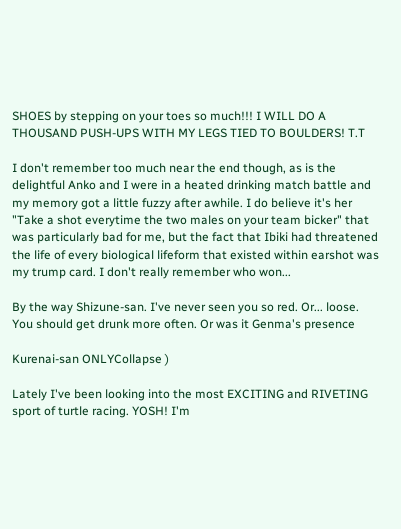SHOES by stepping on your toes so much!!! I WILL DO A THOUSAND PUSH-UPS WITH MY LEGS TIED TO BOULDERS! T.T

I don't remember too much near the end though, as is the delightful Anko and I were in a heated drinking match battle and my memory got a little fuzzy after awhile. I do believe it's her "Take a shot everytime the two males on your team bicker" that was particularly bad for me, but the fact that Ibiki had threatened the life of every biological lifeform that existed within earshot was my trump card. I don't really remember who won...

By the way Shizune-san. I've never seen you so red. Or... loose. You should get drunk more often. Or was it Genma's presence

Kurenai-san ONLYCollapse )

Lately I've been looking into the most EXCITING and RIVETING sport of turtle racing. YOSH! I'm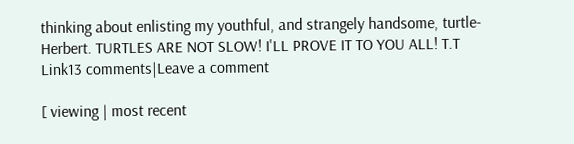thinking about enlisting my youthful, and strangely handsome, turtle- Herbert. TURTLES ARE NOT SLOW! I'LL PROVE IT TO YOU ALL! T.T
Link13 comments|Leave a comment

[ viewing | most recent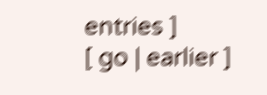entries ]
[ go | earlier ]